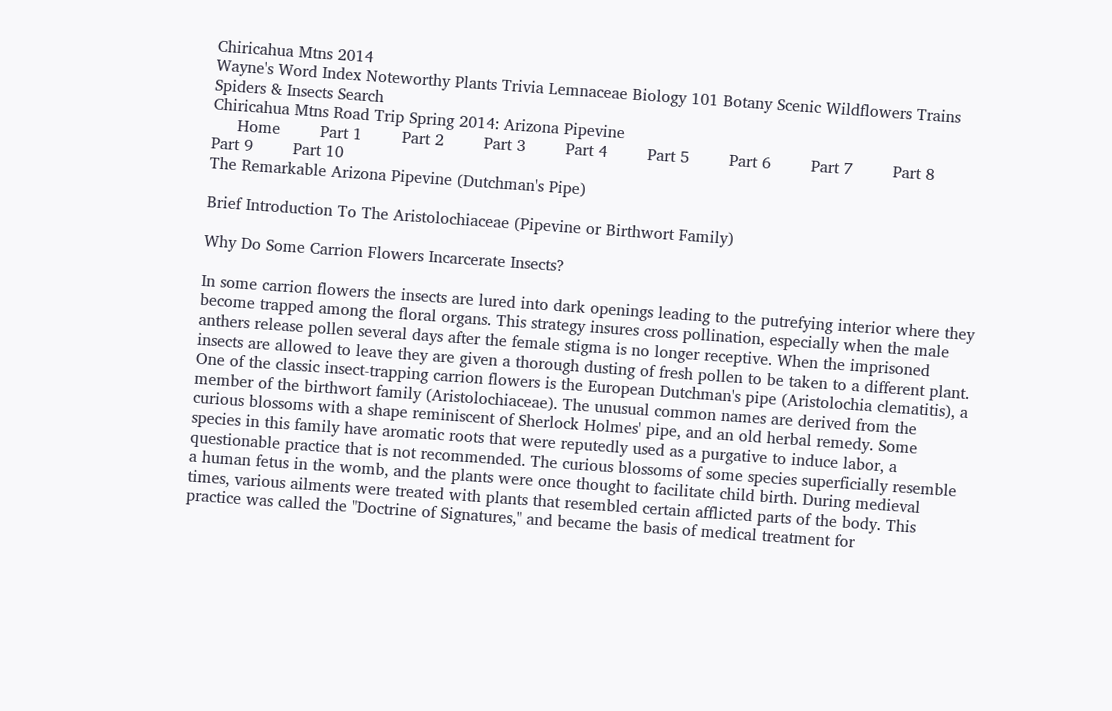Chiricahua Mtns 2014
Wayne's Word Index Noteworthy Plants Trivia Lemnaceae Biology 101 Botany Scenic Wildflowers Trains Spiders & Insects Search
Chiricahua Mtns Road Trip Spring 2014: Arizona Pipevine
     Home        Part 1        Part 2        Part 3        Part 4        Part 5        Part 6        Part 7        Part 8        Part 9        Part 10
The Remarkable Arizona Pipevine (Dutchman's Pipe)

Brief Introduction To The Aristolochiaceae (Pipevine or Birthwort Family)

Why Do Some Carrion Flowers Incarcerate Insects?

In some carrion flowers the insects are lured into dark openings leading to the putrefying interior where they become trapped among the floral organs. This strategy insures cross pollination, especially when the male anthers release pollen several days after the female stigma is no longer receptive. When the imprisoned insects are allowed to leave they are given a thorough dusting of fresh pollen to be taken to a different plant. One of the classic insect-trapping carrion flowers is the European Dutchman's pipe (Aristolochia clematitis), a member of the birthwort family (Aristolochiaceae). The unusual common names are derived from the curious blossoms with a shape reminiscent of Sherlock Holmes' pipe, and an old herbal remedy. Some species in this family have aromatic roots that were reputedly used as a purgative to induce labor, a questionable practice that is not recommended. The curious blossoms of some species superficially resemble a human fetus in the womb, and the plants were once thought to facilitate child birth. During medieval times, various ailments were treated with plants that resembled certain afflicted parts of the body. This practice was called the "Doctrine of Signatures," and became the basis of medical treatment for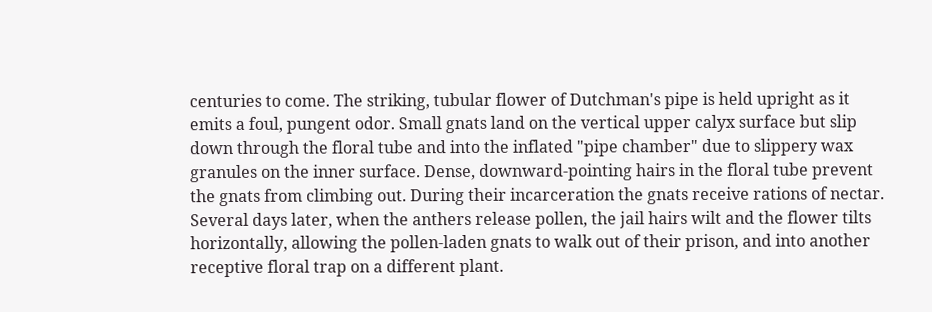centuries to come. The striking, tubular flower of Dutchman's pipe is held upright as it emits a foul, pungent odor. Small gnats land on the vertical upper calyx surface but slip down through the floral tube and into the inflated "pipe chamber" due to slippery wax granules on the inner surface. Dense, downward-pointing hairs in the floral tube prevent the gnats from climbing out. During their incarceration the gnats receive rations of nectar. Several days later, when the anthers release pollen, the jail hairs wilt and the flower tilts horizontally, allowing the pollen-laden gnats to walk out of their prison, and into another receptive floral trap on a different plant.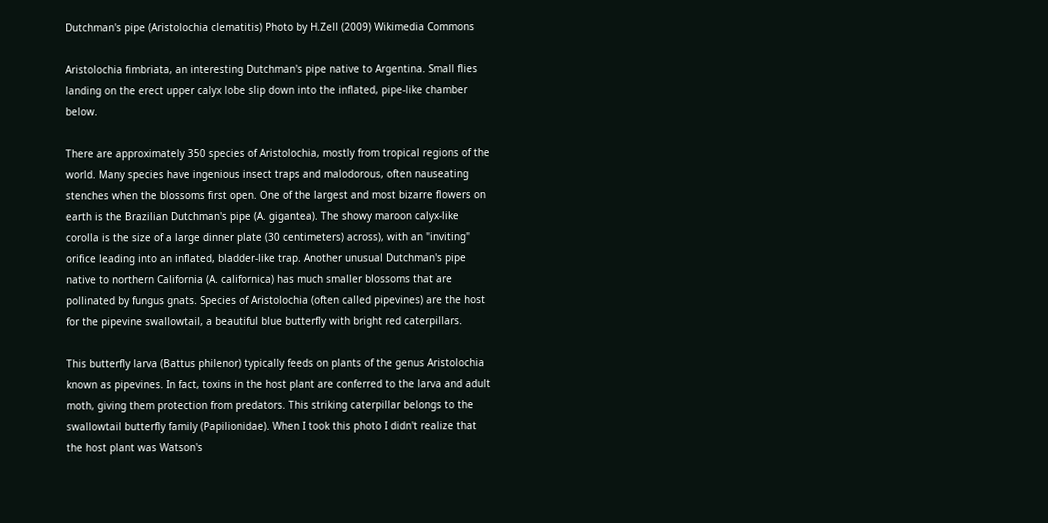Dutchman's pipe (Aristolochia clematitis) Photo by H.Zell (2009) Wikimedia Commons

Aristolochia fimbriata, an interesting Dutchman's pipe native to Argentina. Small flies landing on the erect upper calyx lobe slip down into the inflated, pipe-like chamber below.

There are approximately 350 species of Aristolochia, mostly from tropical regions of the world. Many species have ingenious insect traps and malodorous, often nauseating stenches when the blossoms first open. One of the largest and most bizarre flowers on earth is the Brazilian Dutchman's pipe (A. gigantea). The showy maroon calyx-like corolla is the size of a large dinner plate (30 centimeters) across), with an "inviting" orifice leading into an inflated, bladder-like trap. Another unusual Dutchman's pipe native to northern California (A. californica) has much smaller blossoms that are pollinated by fungus gnats. Species of Aristolochia (often called pipevines) are the host for the pipevine swallowtail, a beautiful blue butterfly with bright red caterpillars.

This butterfly larva (Battus philenor) typically feeds on plants of the genus Aristolochia known as pipevines. In fact, toxins in the host plant are conferred to the larva and adult moth, giving them protection from predators. This striking caterpillar belongs to the swallowtail butterfly family (Papilionidae). When I took this photo I didn't realize that the host plant was Watson's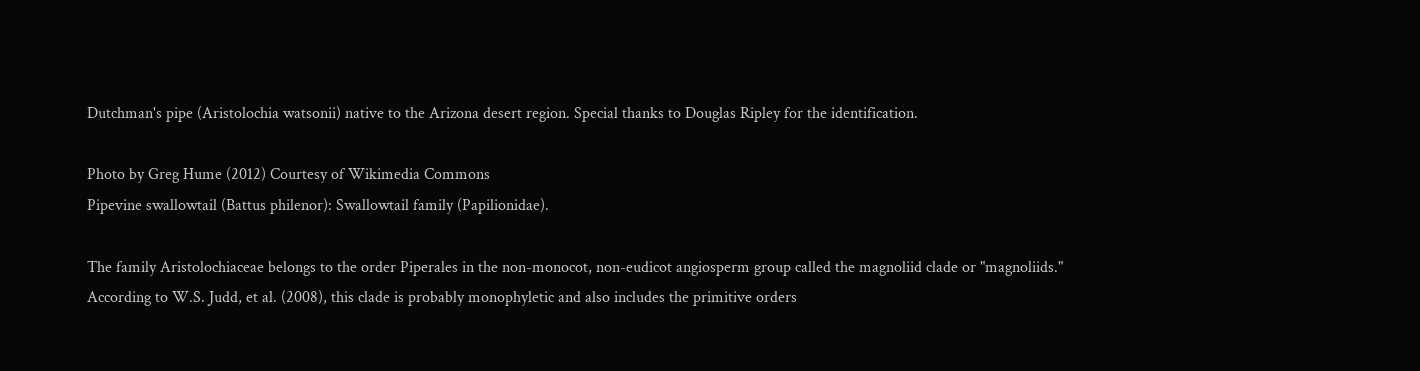Dutchman's pipe (Aristolochia watsonii) native to the Arizona desert region. Special thanks to Douglas Ripley for the identification.

Photo by Greg Hume (2012) Courtesy of Wikimedia Commons
Pipevine swallowtail (Battus philenor): Swallowtail family (Papilionidae).

The family Aristolochiaceae belongs to the order Piperales in the non-monocot, non-eudicot angiosperm group called the magnoliid clade or "magnoliids." According to W.S. Judd, et al. (2008), this clade is probably monophyletic and also includes the primitive orders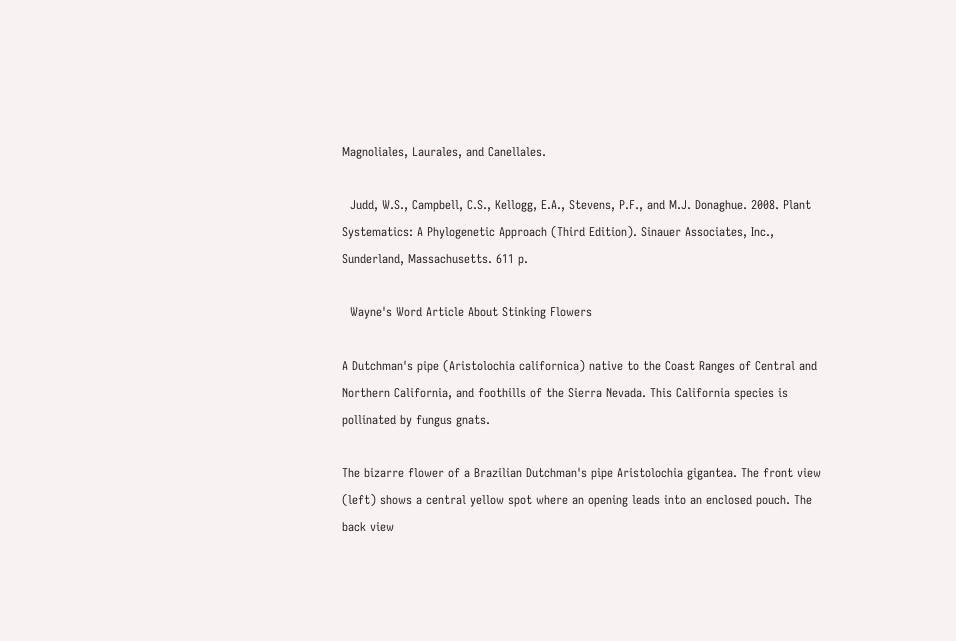Magnoliales, Laurales, and Canellales.

  Judd, W.S., Campbell, C.S., Kellogg, E.A., Stevens, P.F., and M.J. Donaghue. 2008. Plant Systematics: A Phylogenetic Approach (Third Edition). Sinauer Associates, Inc., Sunderland, Massachusetts. 611 p.

  Wayne's Word Article About Stinking Flowers

A Dutchman's pipe (Aristolochia californica) native to the Coast Ranges of Central and Northern California, and foothills of the Sierra Nevada. This California species is pollinated by fungus gnats.

The bizarre flower of a Brazilian Dutchman's pipe Aristolochia gigantea. The front view (left) shows a central yellow spot where an opening leads into an enclosed pouch. The back view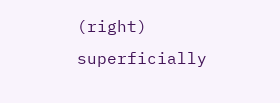(right) superficially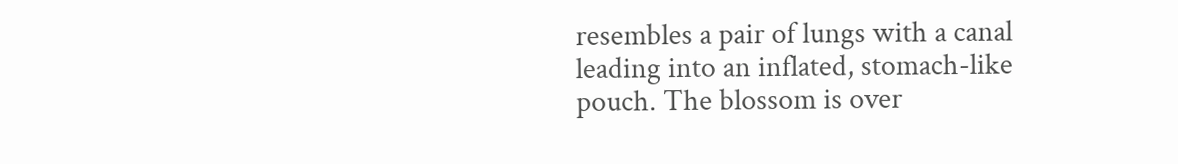resembles a pair of lungs with a canal leading into an inflated, stomach-like pouch. The blossom is over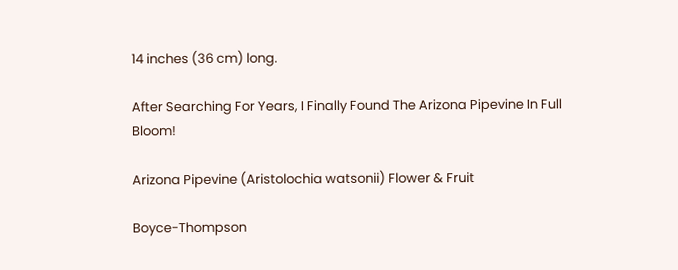14 inches (36 cm) long.

After Searching For Years, I Finally Found The Arizona Pipevine In Full Bloom!

Arizona Pipevine (Aristolochia watsonii) Flower & Fruit

Boyce-Thompson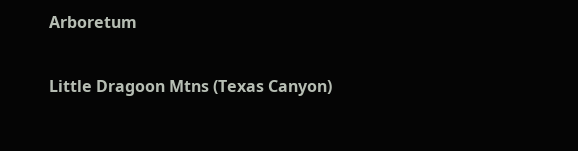Arboretum

Little Dragoon Mtns (Texas Canyon)